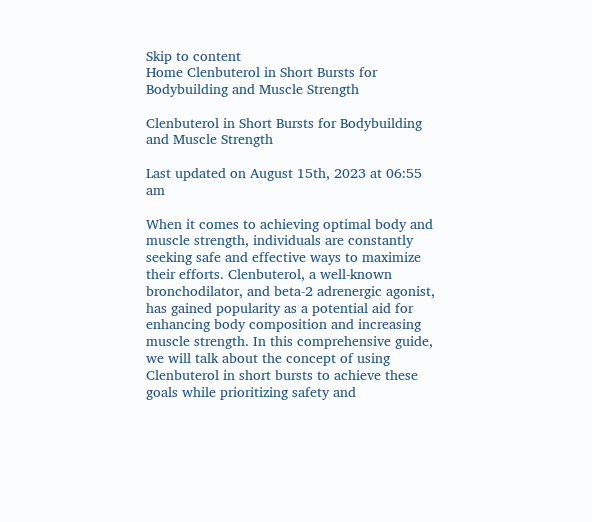Skip to content
Home Clenbuterol in Short Bursts for Bodybuilding and Muscle Strength

Clenbuterol in Short Bursts for Bodybuilding and Muscle Strength

Last updated on August 15th, 2023 at 06:55 am

When it comes to achieving optimal body and muscle strength, individuals are constantly seeking safe and effective ways to maximize their efforts. Clenbuterol, a well-known bronchodilator, and beta-2 adrenergic agonist, has gained popularity as a potential aid for enhancing body composition and increasing muscle strength. In this comprehensive guide, we will talk about the concept of using Clenbuterol in short bursts to achieve these goals while prioritizing safety and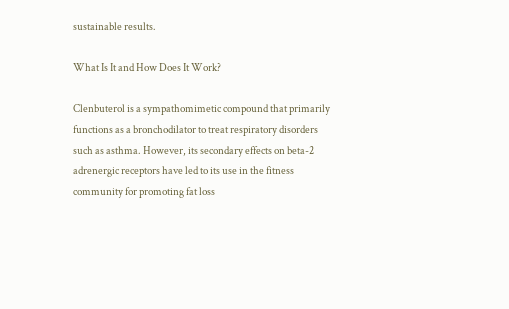sustainable results.

What Is It and How Does It Work?

Clenbuterol is a sympathomimetic compound that primarily functions as a bronchodilator to treat respiratory disorders such as asthma. However, its secondary effects on beta-2 adrenergic receptors have led to its use in the fitness community for promoting fat loss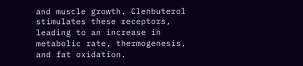and muscle growth. Clenbuterol stimulates these receptors, leading to an increase in metabolic rate, thermogenesis, and fat oxidation.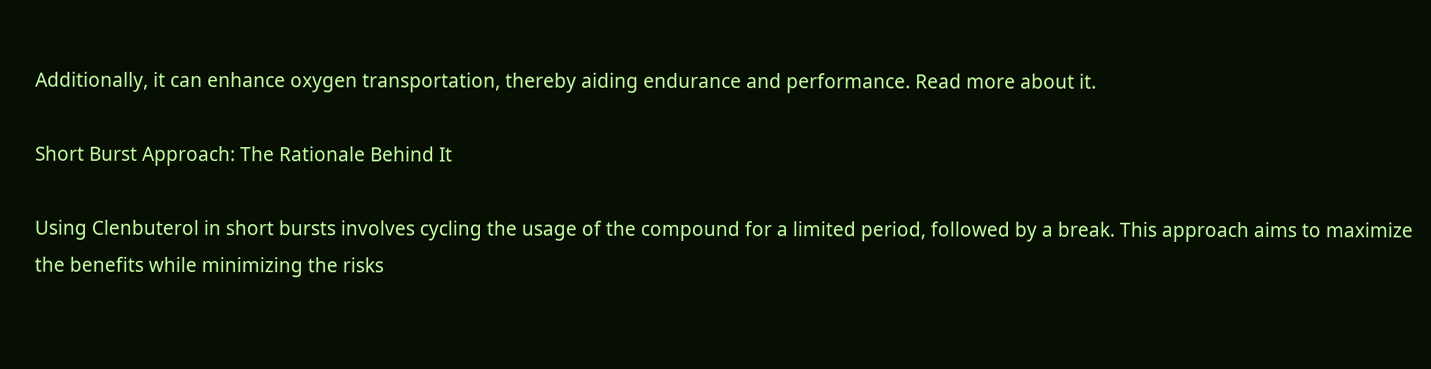Additionally, it can enhance oxygen transportation, thereby aiding endurance and performance. Read more about it.

Short Burst Approach: The Rationale Behind It

Using Clenbuterol in short bursts involves cycling the usage of the compound for a limited period, followed by a break. This approach aims to maximize the benefits while minimizing the risks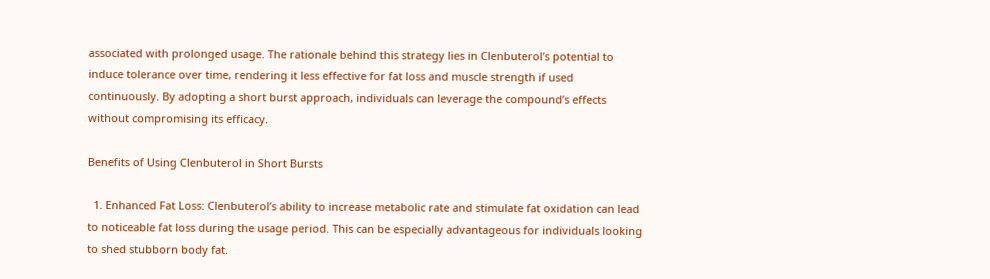associated with prolonged usage. The rationale behind this strategy lies in Clenbuterol’s potential to induce tolerance over time, rendering it less effective for fat loss and muscle strength if used continuously. By adopting a short burst approach, individuals can leverage the compound’s effects without compromising its efficacy.

Benefits of Using Clenbuterol in Short Bursts

  1. Enhanced Fat Loss: Clenbuterol’s ability to increase metabolic rate and stimulate fat oxidation can lead to noticeable fat loss during the usage period. This can be especially advantageous for individuals looking to shed stubborn body fat.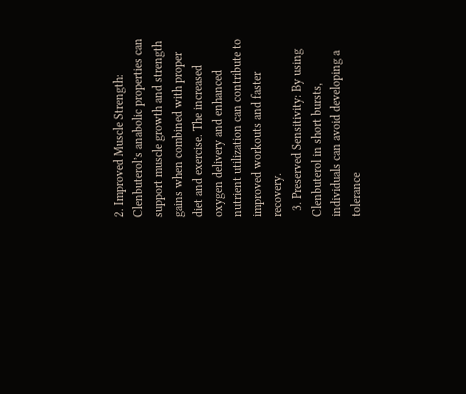2. Improved Muscle Strength: Clenbuterol’s anabolic properties can support muscle growth and strength gains when combined with proper diet and exercise. The increased oxygen delivery and enhanced nutrient utilization can contribute to improved workouts and faster recovery.
  3. Preserved Sensitivity: By using Clenbuterol in short bursts, individuals can avoid developing a tolerance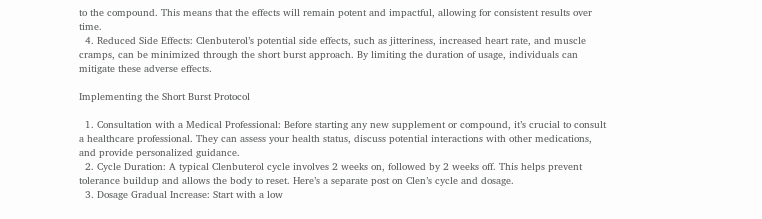to the compound. This means that the effects will remain potent and impactful, allowing for consistent results over time.
  4. Reduced Side Effects: Clenbuterol’s potential side effects, such as jitteriness, increased heart rate, and muscle cramps, can be minimized through the short burst approach. By limiting the duration of usage, individuals can mitigate these adverse effects.

Implementing the Short Burst Protocol

  1. Consultation with a Medical Professional: Before starting any new supplement or compound, it’s crucial to consult a healthcare professional. They can assess your health status, discuss potential interactions with other medications, and provide personalized guidance.
  2. Cycle Duration: A typical Clenbuterol cycle involves 2 weeks on, followed by 2 weeks off. This helps prevent tolerance buildup and allows the body to reset. Here’s a separate post on Clen’s cycle and dosage.
  3. Dosage Gradual Increase: Start with a low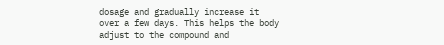dosage and gradually increase it over a few days. This helps the body adjust to the compound and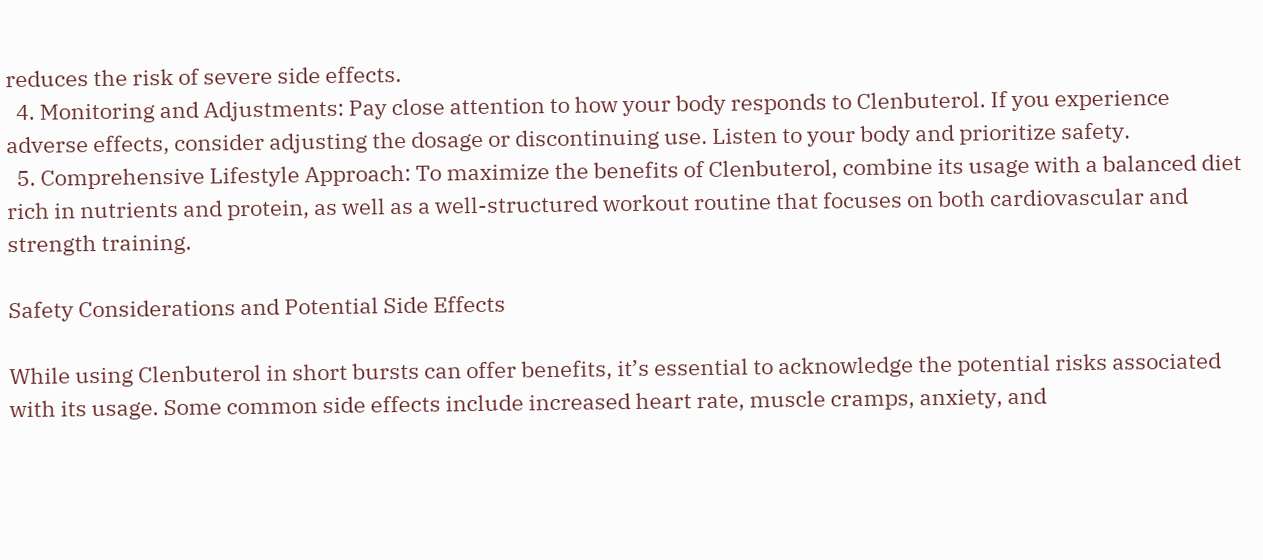reduces the risk of severe side effects.
  4. Monitoring and Adjustments: Pay close attention to how your body responds to Clenbuterol. If you experience adverse effects, consider adjusting the dosage or discontinuing use. Listen to your body and prioritize safety.
  5. Comprehensive Lifestyle Approach: To maximize the benefits of Clenbuterol, combine its usage with a balanced diet rich in nutrients and protein, as well as a well-structured workout routine that focuses on both cardiovascular and strength training.

Safety Considerations and Potential Side Effects

While using Clenbuterol in short bursts can offer benefits, it’s essential to acknowledge the potential risks associated with its usage. Some common side effects include increased heart rate, muscle cramps, anxiety, and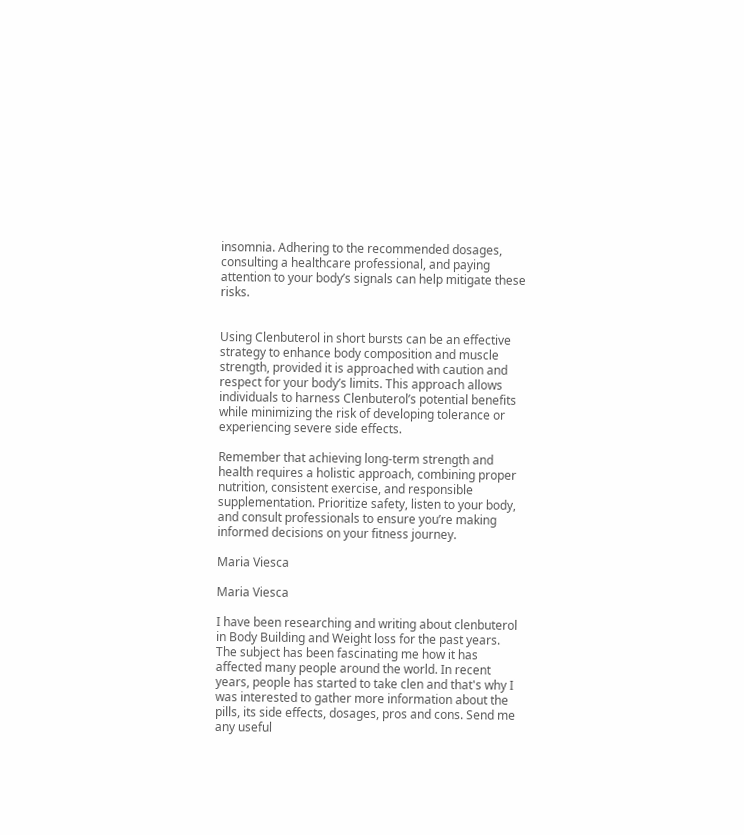insomnia. Adhering to the recommended dosages, consulting a healthcare professional, and paying attention to your body’s signals can help mitigate these risks.


Using Clenbuterol in short bursts can be an effective strategy to enhance body composition and muscle strength, provided it is approached with caution and respect for your body’s limits. This approach allows individuals to harness Clenbuterol’s potential benefits while minimizing the risk of developing tolerance or experiencing severe side effects.

Remember that achieving long-term strength and health requires a holistic approach, combining proper nutrition, consistent exercise, and responsible supplementation. Prioritize safety, listen to your body, and consult professionals to ensure you’re making informed decisions on your fitness journey.

Maria Viesca

Maria Viesca

I have been researching and writing about clenbuterol in Body Building and Weight loss for the past years. The subject has been fascinating me how it has affected many people around the world. In recent years, people has started to take clen and that's why I was interested to gather more information about the pills, its side effects, dosages, pros and cons. Send me any useful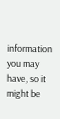information you may have, so it might be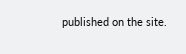published on the site.